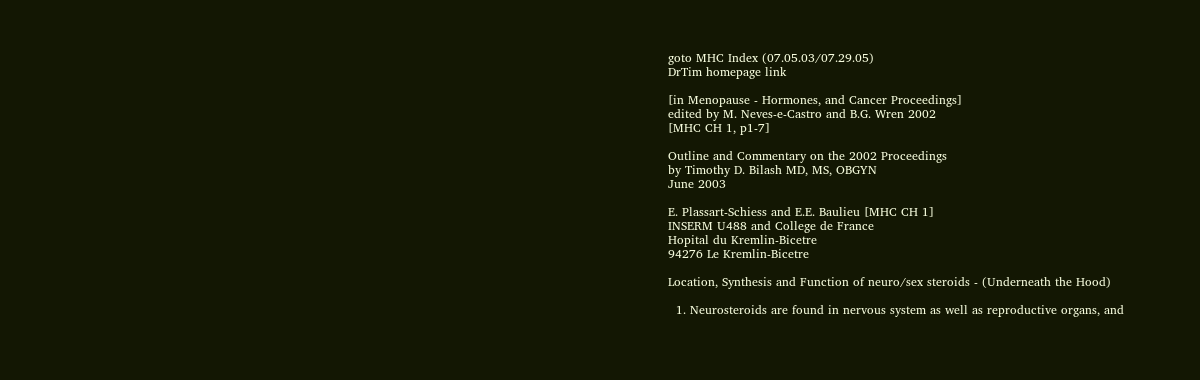goto MHC Index (07.05.03/07.29.05)
DrTim homepage link

[in Menopause - Hormones, and Cancer Proceedings]
edited by M. Neves-e-Castro and B.G. Wren 2002
[MHC CH 1, p1-7]

Outline and Commentary on the 2002 Proceedings
by Timothy D. Bilash MD, MS, OBGYN
June 2003

E. Plassart-Schiess and E.E. Baulieu [MHC CH 1]
INSERM U488 and College de France
Hopital du Kremlin-Bicetre
94276 Le Kremlin-Bicetre

Location, Synthesis and Function of neuro/sex steroids - (Underneath the Hood)

  1. Neurosteroids are found in nervous system as well as reproductive organs, and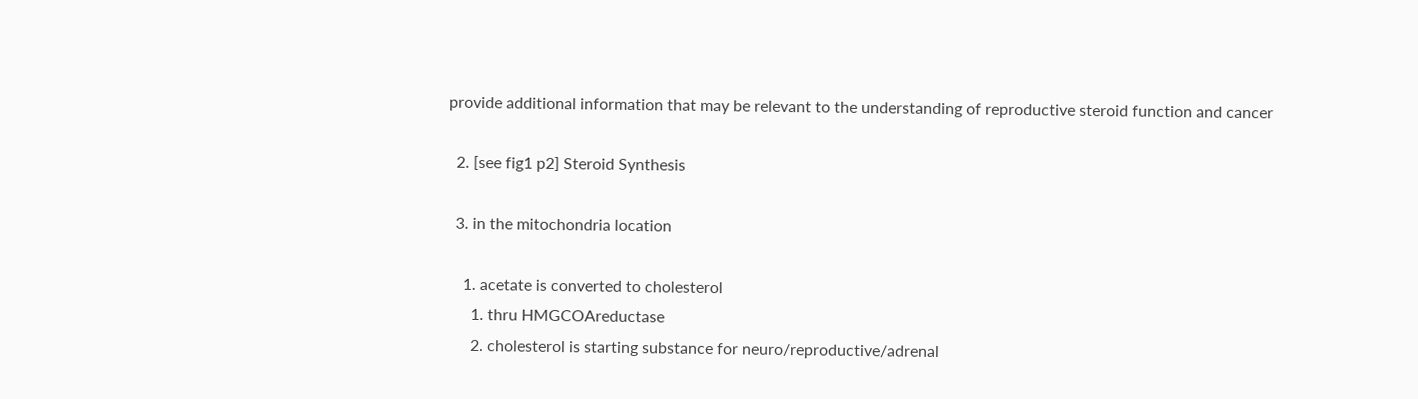provide additional information that may be relevant to the understanding of reproductive steroid function and cancer

  2. [see fig1 p2] Steroid Synthesis

  3. in the mitochondria location

    1. acetate is converted to cholesterol
      1. thru HMGCOAreductase
      2. cholesterol is starting substance for neuro/reproductive/adrenal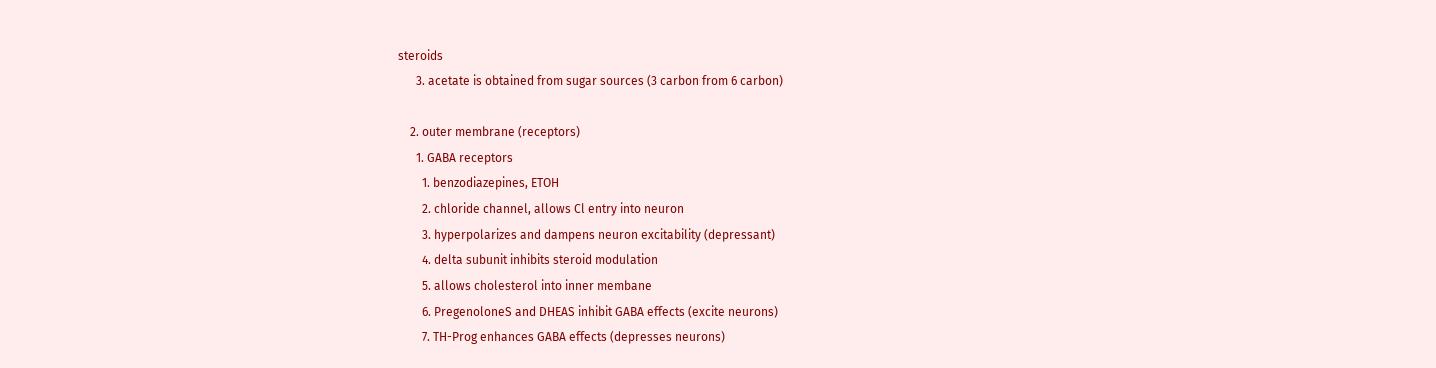steroids
      3. acetate is obtained from sugar sources (3 carbon from 6 carbon)

    2. outer membrane (receptors)
      1. GABA receptors
        1. benzodiazepines, ETOH
        2. chloride channel, allows Cl entry into neuron
        3. hyperpolarizes and dampens neuron excitability (depressant)
        4. delta subunit inhibits steroid modulation
        5. allows cholesterol into inner membane
        6. PregenoloneS and DHEAS inhibit GABA effects (excite neurons)
        7. TH-Prog enhances GABA effects (depresses neurons)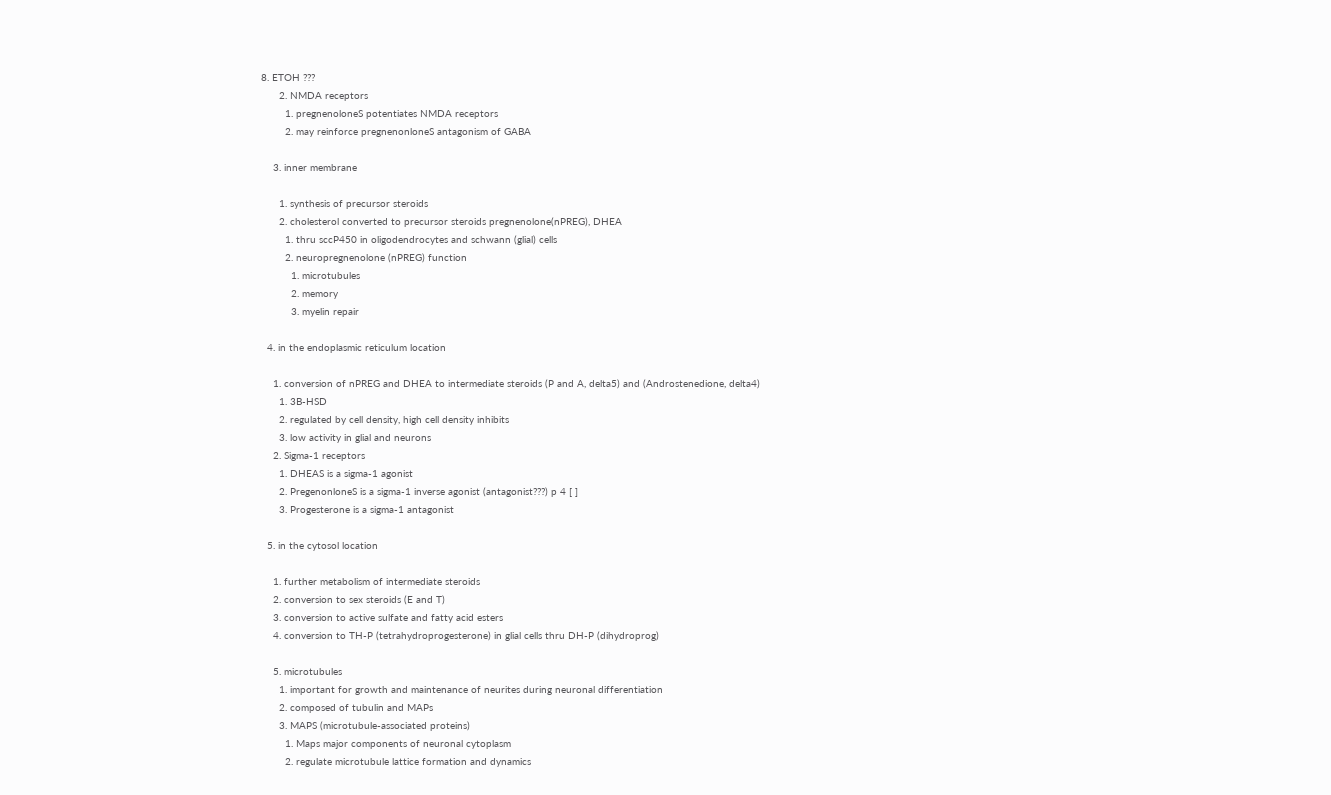8. ETOH ???
      2. NMDA receptors
        1. pregnenoloneS potentiates NMDA receptors
        2. may reinforce pregnenonloneS antagonism of GABA

    3. inner membrane

      1. synthesis of precursor steroids
      2. cholesterol converted to precursor steroids pregnenolone(nPREG), DHEA
        1. thru sccP450 in oligodendrocytes and schwann (glial) cells
        2. neuropregnenolone (nPREG) function
          1. microtubules
          2. memory
          3. myelin repair

  4. in the endoplasmic reticulum location

    1. conversion of nPREG and DHEA to intermediate steroids (P and A, delta5) and (Androstenedione, delta4)
      1. 3B-HSD
      2. regulated by cell density, high cell density inhibits
      3. low activity in glial and neurons
    2. Sigma-1 receptors
      1. DHEAS is a sigma-1 agonist
      2. PregenonloneS is a sigma-1 inverse agonist (antagonist???) p 4 [ ]
      3. Progesterone is a sigma-1 antagonist

  5. in the cytosol location

    1. further metabolism of intermediate steroids
    2. conversion to sex steroids (E and T)
    3. conversion to active sulfate and fatty acid esters
    4. conversion to TH-P (tetrahydroprogesterone) in glial cells thru DH-P (dihydroprog)

    5. microtubules
      1. important for growth and maintenance of neurites during neuronal differentiation
      2. composed of tubulin and MAPs
      3. MAPS (microtubule-associated proteins)
        1. Maps major components of neuronal cytoplasm
        2. regulate microtubule lattice formation and dynamics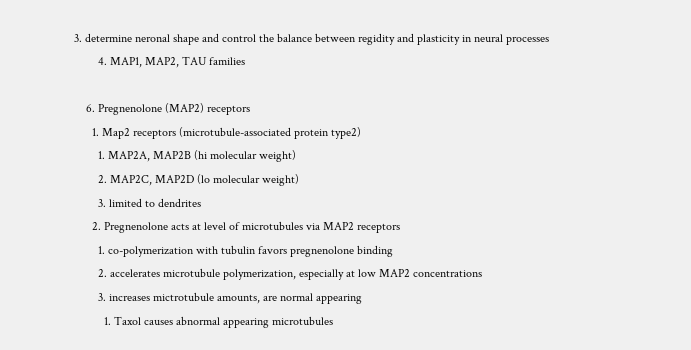3. determine neronal shape and control the balance between regidity and plasticity in neural processes
        4. MAP1, MAP2, TAU families

    6. Pregnenolone (MAP2) receptors
      1. Map2 receptors (microtubule-associated protein type2)
        1. MAP2A, MAP2B (hi molecular weight)
        2. MAP2C, MAP2D (lo molecular weight)
        3. limited to dendrites
      2. Pregnenolone acts at level of microtubules via MAP2 receptors
        1. co-polymerization with tubulin favors pregnenolone binding
        2. accelerates microtubule polymerization, especially at low MAP2 concentrations
        3. increases mictrotubule amounts, are normal appearing
          1. Taxol causes abnormal appearing microtubules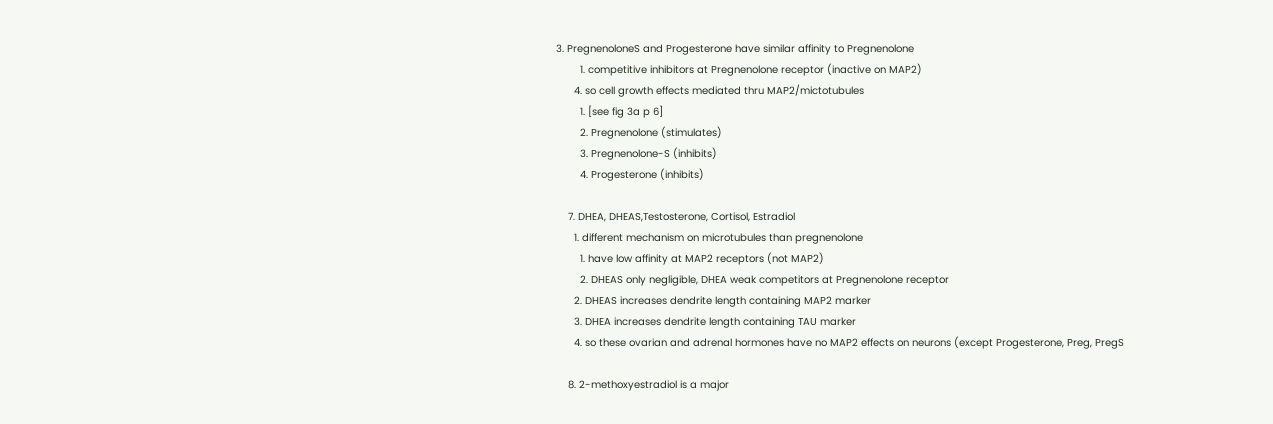3. PregnenoloneS and Progesterone have similar affinity to Pregnenolone
        1. competitive inhibitors at Pregnenolone receptor (inactive on MAP2)
      4. so cell growth effects mediated thru MAP2/mictotubules
        1. [see fig 3a p 6]
        2. Pregnenolone (stimulates)
        3. Pregnenolone-S (inhibits)
        4. Progesterone (inhibits)

    7. DHEA, DHEAS,Testosterone, Cortisol, Estradiol
      1. different mechanism on microtubules than pregnenolone
        1. have low affinity at MAP2 receptors (not MAP2)
        2. DHEAS only negligible, DHEA weak competitors at Pregnenolone receptor
      2. DHEAS increases dendrite length containing MAP2 marker
      3. DHEA increases dendrite length containing TAU marker
      4. so these ovarian and adrenal hormones have no MAP2 effects on neurons (except Progesterone, Preg, PregS

    8. 2-methoxyestradiol is a major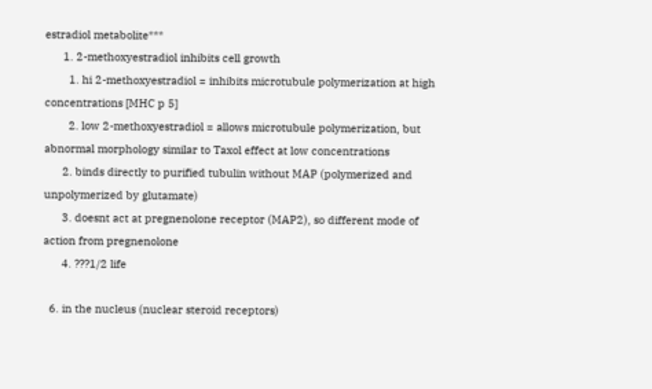estradiol metabolite***
      1. 2-methoxyestradiol inhibits cell growth
        1. hi 2-methoxyestradiol = inhibits microtubule polymerization at high concentrations [MHC p 5]
        2. low 2-methoxyestradiol = allows microtubule polymerization, but abnormal morphology similar to Taxol effect at low concentrations
      2. binds directly to purified tubulin without MAP (polymerized and unpolymerized by glutamate)
      3. doesnt act at pregnenolone receptor (MAP2), so different mode of action from pregnenolone
      4. ???1/2 life

  6. in the nucleus (nuclear steroid receptors)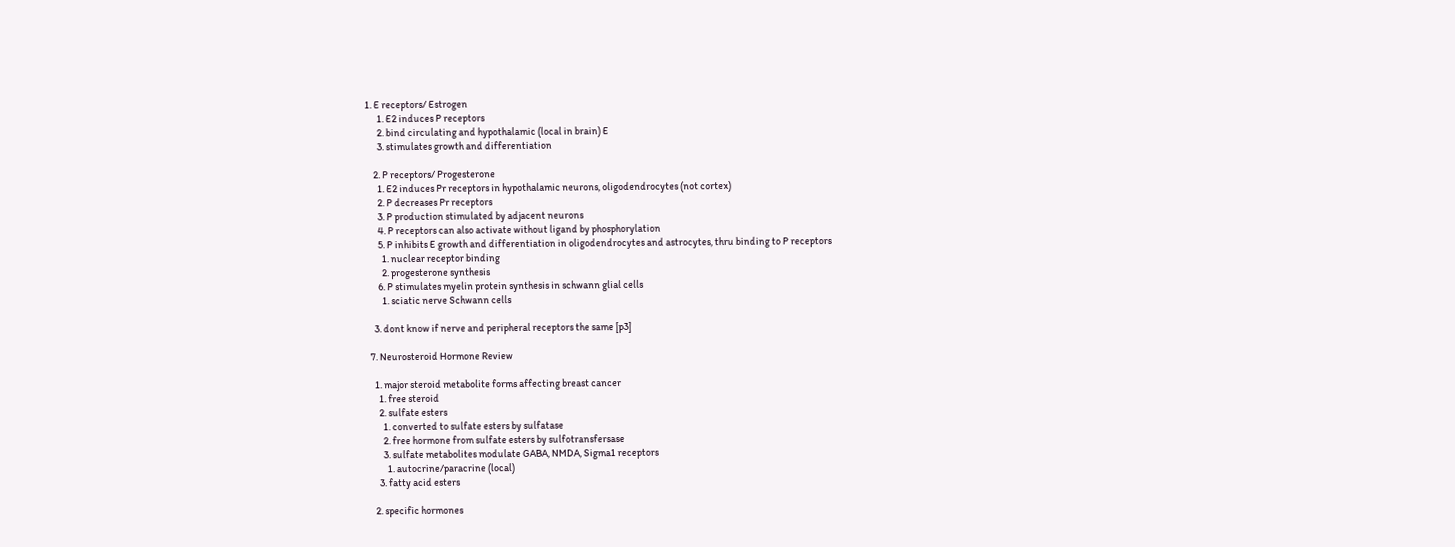1. E receptors/ Estrogen
      1. E2 induces P receptors
      2. bind circulating and hypothalamic (local in brain) E
      3. stimulates growth and differentiation

    2. P receptors/ Progesterone
      1. E2 induces Pr receptors in hypothalamic neurons, oligodendrocytes (not cortex)
      2. P decreases Pr receptors
      3. P production stimulated by adjacent neurons
      4. P receptors can also activate without ligand by phosphorylation
      5. P inhibits E growth and differentiation in oligodendrocytes and astrocytes, thru binding to P receptors
        1. nuclear receptor binding
        2. progesterone synthesis
      6. P stimulates myelin protein synthesis in schwann glial cells
        1. sciatic nerve Schwann cells

    3. dont know if nerve and peripheral receptors the same [p3]

  7. Neurosteroid Hormone Review

    1. major steroid metabolite forms affecting breast cancer
      1. free steroid
      2. sulfate esters
        1. converted to sulfate esters by sulfatase
        2. free hormone from sulfate esters by sulfotransfersase
        3. sulfate metabolites modulate GABA, NMDA, Sigma1 receptors
          1. autocrine/paracrine (local)
      3. fatty acid esters

    2. specific hormones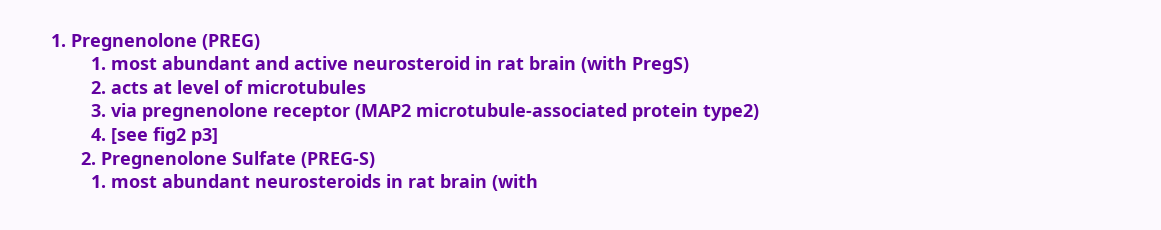1. Pregnenolone (PREG)
        1. most abundant and active neurosteroid in rat brain (with PregS)
        2. acts at level of microtubules
        3. via pregnenolone receptor (MAP2 microtubule-associated protein type2)
        4. [see fig2 p3]
      2. Pregnenolone Sulfate (PREG-S)
        1. most abundant neurosteroids in rat brain (with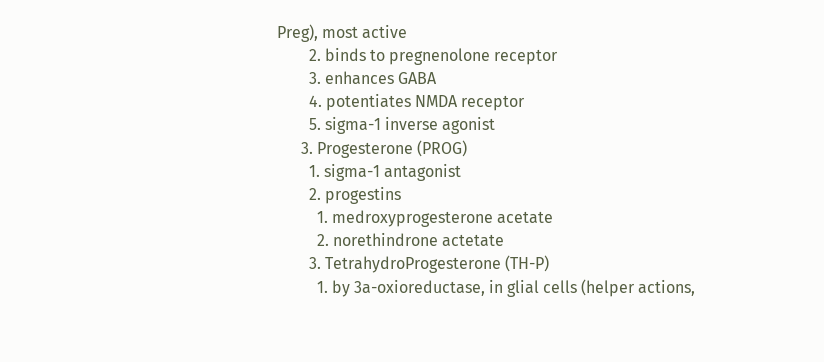Preg), most active
        2. binds to pregnenolone receptor
        3. enhances GABA
        4. potentiates NMDA receptor
        5. sigma-1 inverse agonist
      3. Progesterone (PROG)
        1. sigma-1 antagonist
        2. progestins
          1. medroxyprogesterone acetate
          2. norethindrone actetate
        3. TetrahydroProgesterone (TH-P)
          1. by 3a-oxioreductase, in glial cells (helper actions,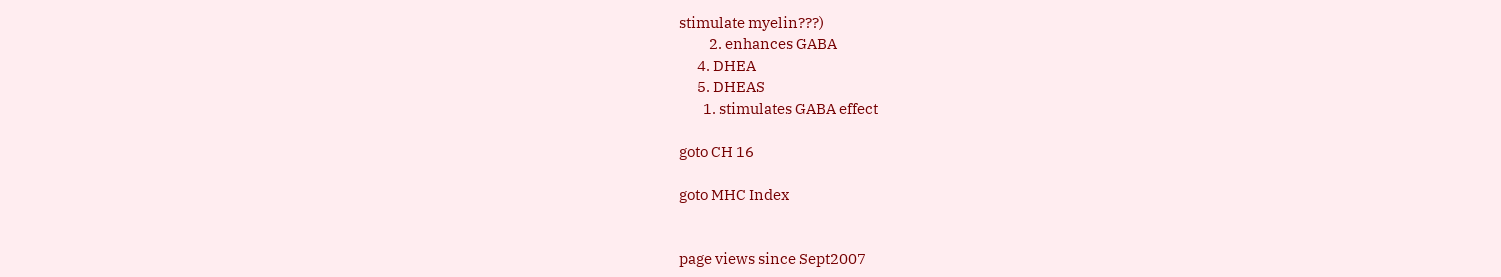stimulate myelin???)
          2. enhances GABA
      4. DHEA
      5. DHEAS
        1. stimulates GABA effect

goto CH 16

goto MHC Index


page views since Sept2007